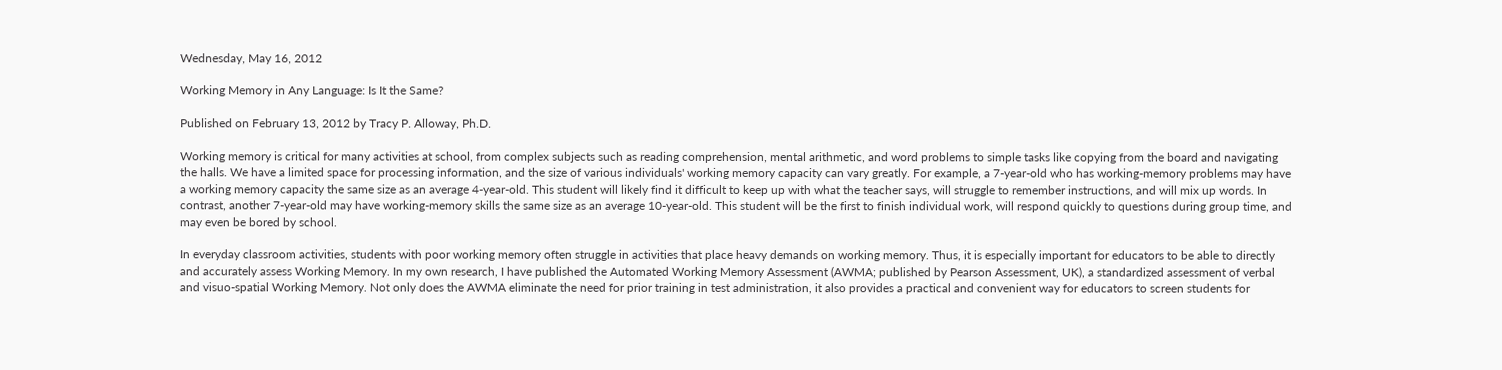Wednesday, May 16, 2012

Working Memory in Any Language: Is It the Same?

Published on February 13, 2012 by Tracy P. Alloway, Ph.D.

Working memory is critical for many activities at school, from complex subjects such as reading comprehension, mental arithmetic, and word problems to simple tasks like copying from the board and navigating the halls. We have a limited space for processing information, and the size of various individuals' working memory capacity can vary greatly. For example, a 7-year-old who has working-memory problems may have a working memory capacity the same size as an average 4-year-old. This student will likely find it difficult to keep up with what the teacher says, will struggle to remember instructions, and will mix up words. In contrast, another 7-year-old may have working-memory skills the same size as an average 10-year-old. This student will be the first to finish individual work, will respond quickly to questions during group time, and may even be bored by school.

In everyday classroom activities, students with poor working memory often struggle in activities that place heavy demands on working memory. Thus, it is especially important for educators to be able to directly and accurately assess Working Memory. In my own research, I have published the Automated Working Memory Assessment (AWMA; published by Pearson Assessment, UK), a standardized assessment of verbal and visuo-spatial Working Memory. Not only does the AWMA eliminate the need for prior training in test administration, it also provides a practical and convenient way for educators to screen students for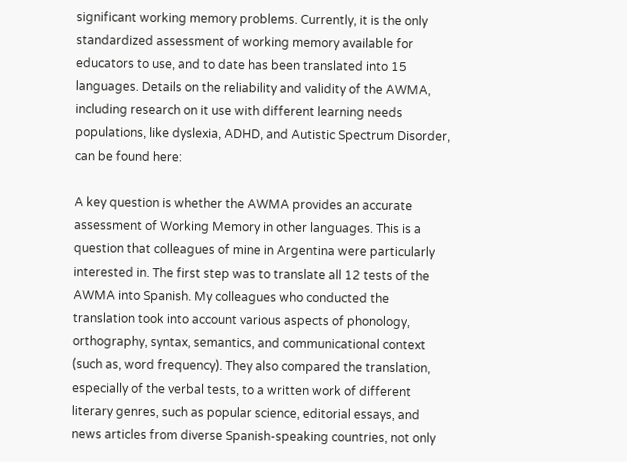significant working memory problems. Currently, it is the only standardized assessment of working memory available for educators to use, and to date has been translated into 15 languages. Details on the reliability and validity of the AWMA, including research on it use with different learning needs populations, like dyslexia, ADHD, and Autistic Spectrum Disorder, can be found here:

A key question is whether the AWMA provides an accurate assessment of Working Memory in other languages. This is a question that colleagues of mine in Argentina were particularly interested in. The first step was to translate all 12 tests of the AWMA into Spanish. My colleagues who conducted the translation took into account various aspects of phonology, orthography, syntax, semantics, and communicational context (such as, word frequency). They also compared the translation, especially of the verbal tests, to a written work of different literary genres, such as popular science, editorial essays, and news articles from diverse Spanish-speaking countries, not only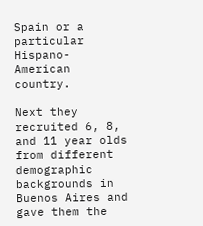Spain or a particular Hispano- American country.

Next they recruited 6, 8, and 11 year olds from different demographic backgrounds in Buenos Aires and gave them the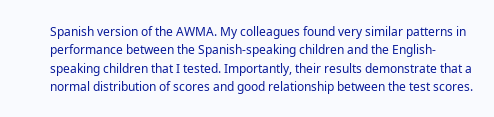Spanish version of the AWMA. My colleagues found very similar patterns in performance between the Spanish-speaking children and the English-speaking children that I tested. Importantly, their results demonstrate that a normal distribution of scores and good relationship between the test scores.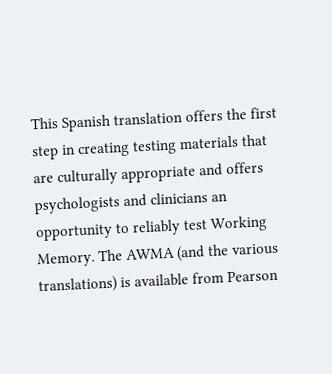This Spanish translation offers the first step in creating testing materials that are culturally appropriate and offers psychologists and clinicians an opportunity to reliably test Working Memory. The AWMA (and the various translations) is available from Pearson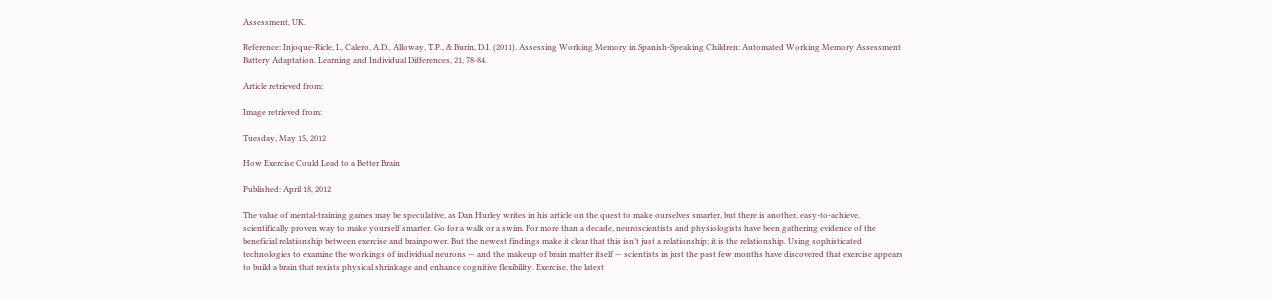Assessment, UK.

Reference: Injoque-Ricle, I., Calero, A.D., Alloway, T.P., & Burin, D.I. (2011). Assessing Working Memory in Spanish-Speaking Children: Automated Working Memory Assessment Battery Adaptation. Learning and Individual Differences, 21, 78-84.

Article retrieved from:

Image retrieved from:

Tuesday, May 15, 2012

How Exercise Could Lead to a Better Brain

Published: April 18, 2012

The value of mental-training games may be speculative, as Dan Hurley writes in his article on the quest to make ourselves smarter, but there is another, easy-to-achieve, scientifically proven way to make yourself smarter. Go for a walk or a swim. For more than a decade, neuroscientists and physiologists have been gathering evidence of the beneficial relationship between exercise and brainpower. But the newest findings make it clear that this isn’t just a relationship; it is the relationship. Using sophisticated technologies to examine the workings of individual neurons — and the makeup of brain matter itself — scientists in just the past few months have discovered that exercise appears to build a brain that resists physical shrinkage and enhance cognitive flexibility. Exercise, the latest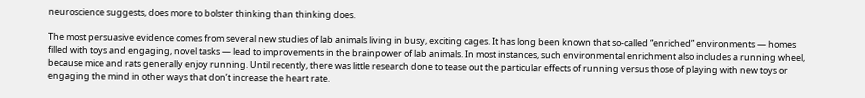neuroscience suggests, does more to bolster thinking than thinking does.

The most persuasive evidence comes from several new studies of lab animals living in busy, exciting cages. It has long been known that so-called “enriched” environments — homes filled with toys and engaging, novel tasks — lead to improvements in the brainpower of lab animals. In most instances, such environmental enrichment also includes a running wheel, because mice and rats generally enjoy running. Until recently, there was little research done to tease out the particular effects of running versus those of playing with new toys or engaging the mind in other ways that don’t increase the heart rate.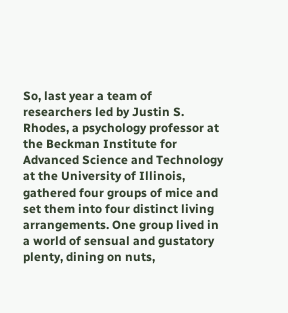So, last year a team of researchers led by Justin S. Rhodes, a psychology professor at the Beckman Institute for Advanced Science and Technology at the University of Illinois, gathered four groups of mice and set them into four distinct living arrangements. One group lived in a world of sensual and gustatory plenty, dining on nuts,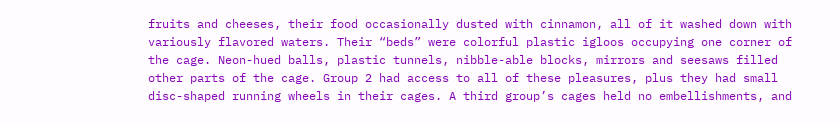fruits and cheeses, their food occasionally dusted with cinnamon, all of it washed down with variously flavored waters. Their “beds” were colorful plastic igloos occupying one corner of the cage. Neon-hued balls, plastic tunnels, nibble-able blocks, mirrors and seesaws filled other parts of the cage. Group 2 had access to all of these pleasures, plus they had small disc-shaped running wheels in their cages. A third group’s cages held no embellishments, and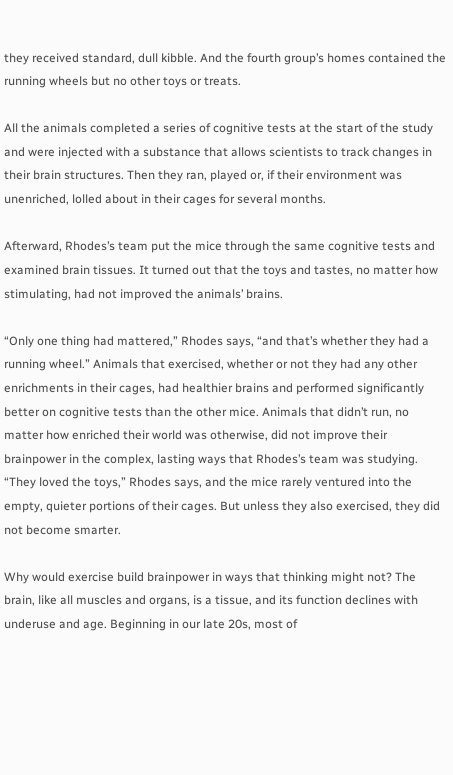they received standard, dull kibble. And the fourth group’s homes contained the running wheels but no other toys or treats.

All the animals completed a series of cognitive tests at the start of the study and were injected with a substance that allows scientists to track changes in their brain structures. Then they ran, played or, if their environment was unenriched, lolled about in their cages for several months.

Afterward, Rhodes’s team put the mice through the same cognitive tests and examined brain tissues. It turned out that the toys and tastes, no matter how stimulating, had not improved the animals’ brains.

“Only one thing had mattered,” Rhodes says, “and that’s whether they had a running wheel.” Animals that exercised, whether or not they had any other enrichments in their cages, had healthier brains and performed significantly better on cognitive tests than the other mice. Animals that didn’t run, no matter how enriched their world was otherwise, did not improve their brainpower in the complex, lasting ways that Rhodes’s team was studying. “They loved the toys,” Rhodes says, and the mice rarely ventured into the empty, quieter portions of their cages. But unless they also exercised, they did not become smarter.

Why would exercise build brainpower in ways that thinking might not? The brain, like all muscles and organs, is a tissue, and its function declines with underuse and age. Beginning in our late 20s, most of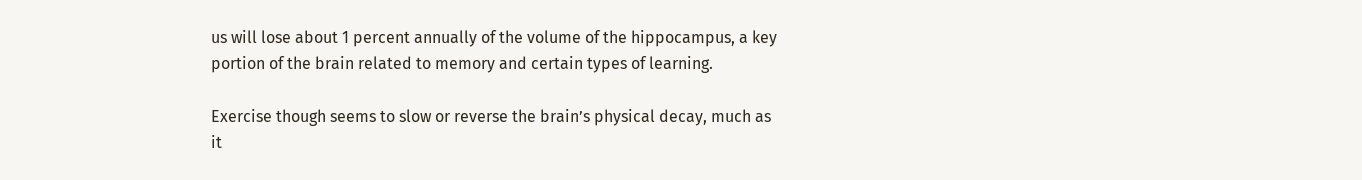us will lose about 1 percent annually of the volume of the hippocampus, a key portion of the brain related to memory and certain types of learning.

Exercise though seems to slow or reverse the brain’s physical decay, much as it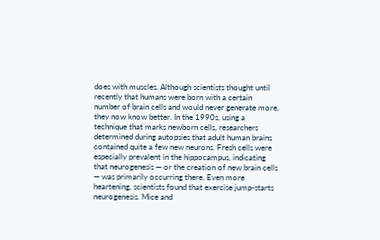does with muscles. Although scientists thought until recently that humans were born with a certain number of brain cells and would never generate more, they now know better. In the 1990s, using a technique that marks newborn cells, researchers determined during autopsies that adult human brains contained quite a few new neurons. Fresh cells were especially prevalent in the hippocampus, indicating that neurogenesis — or the creation of new brain cells — was primarily occurring there. Even more heartening, scientists found that exercise jump-starts neurogenesis. Mice and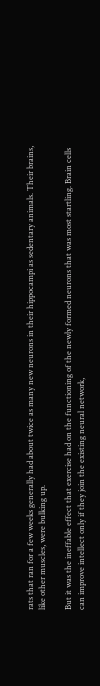rats that ran for a few weeks generally had about twice as many new neurons in their hippocampi as sedentary animals. Their brains, like other muscles, were bulking up.

But it was the ineffable effect that exercise had on the functioning of the newly formed neurons that was most startling. Brain cells can improve intellect only if they join the existing neural network,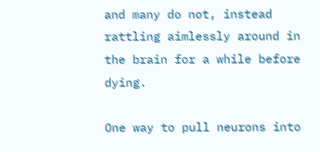and many do not, instead rattling aimlessly around in the brain for a while before dying.

One way to pull neurons into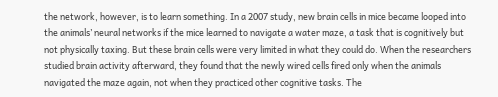the network, however, is to learn something. In a 2007 study, new brain cells in mice became looped into the animals’ neural networks if the mice learned to navigate a water maze, a task that is cognitively but not physically taxing. But these brain cells were very limited in what they could do. When the researchers studied brain activity afterward, they found that the newly wired cells fired only when the animals navigated the maze again, not when they practiced other cognitive tasks. The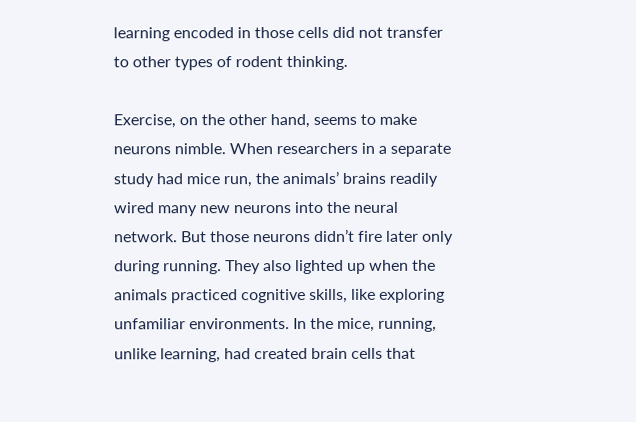learning encoded in those cells did not transfer to other types of rodent thinking.

Exercise, on the other hand, seems to make neurons nimble. When researchers in a separate study had mice run, the animals’ brains readily wired many new neurons into the neural network. But those neurons didn’t fire later only during running. They also lighted up when the animals practiced cognitive skills, like exploring unfamiliar environments. In the mice, running, unlike learning, had created brain cells that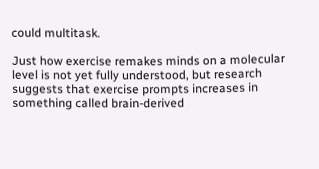could multitask.

Just how exercise remakes minds on a molecular level is not yet fully understood, but research suggests that exercise prompts increases in something called brain-derived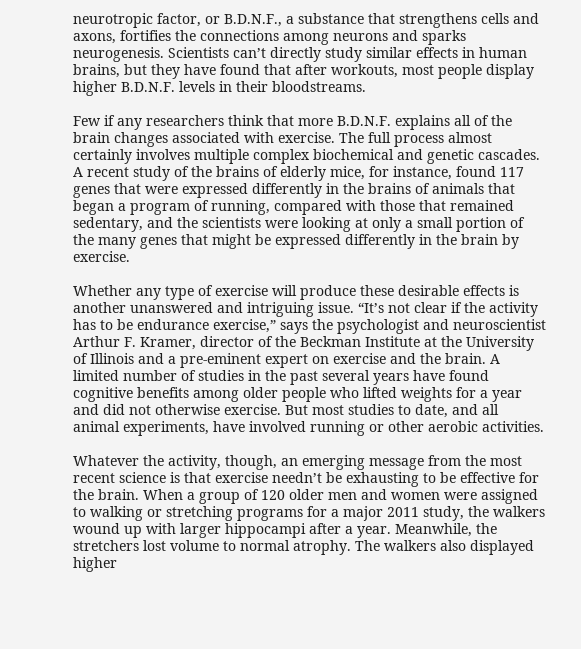neurotropic factor, or B.D.N.F., a substance that strengthens cells and axons, fortifies the connections among neurons and sparks neurogenesis. Scientists can’t directly study similar effects in human brains, but they have found that after workouts, most people display higher B.D.N.F. levels in their bloodstreams.

Few if any researchers think that more B.D.N.F. explains all of the brain changes associated with exercise. The full process almost certainly involves multiple complex biochemical and genetic cascades. A recent study of the brains of elderly mice, for instance, found 117 genes that were expressed differently in the brains of animals that began a program of running, compared with those that remained sedentary, and the scientists were looking at only a small portion of the many genes that might be expressed differently in the brain by exercise.

Whether any type of exercise will produce these desirable effects is another unanswered and intriguing issue. “It’s not clear if the activity has to be endurance exercise,” says the psychologist and neuroscientist Arthur F. Kramer, director of the Beckman Institute at the University of Illinois and a pre-eminent expert on exercise and the brain. A limited number of studies in the past several years have found cognitive benefits among older people who lifted weights for a year and did not otherwise exercise. But most studies to date, and all animal experiments, have involved running or other aerobic activities.

Whatever the activity, though, an emerging message from the most recent science is that exercise needn’t be exhausting to be effective for the brain. When a group of 120 older men and women were assigned to walking or stretching programs for a major 2011 study, the walkers wound up with larger hippocampi after a year. Meanwhile, the stretchers lost volume to normal atrophy. The walkers also displayed higher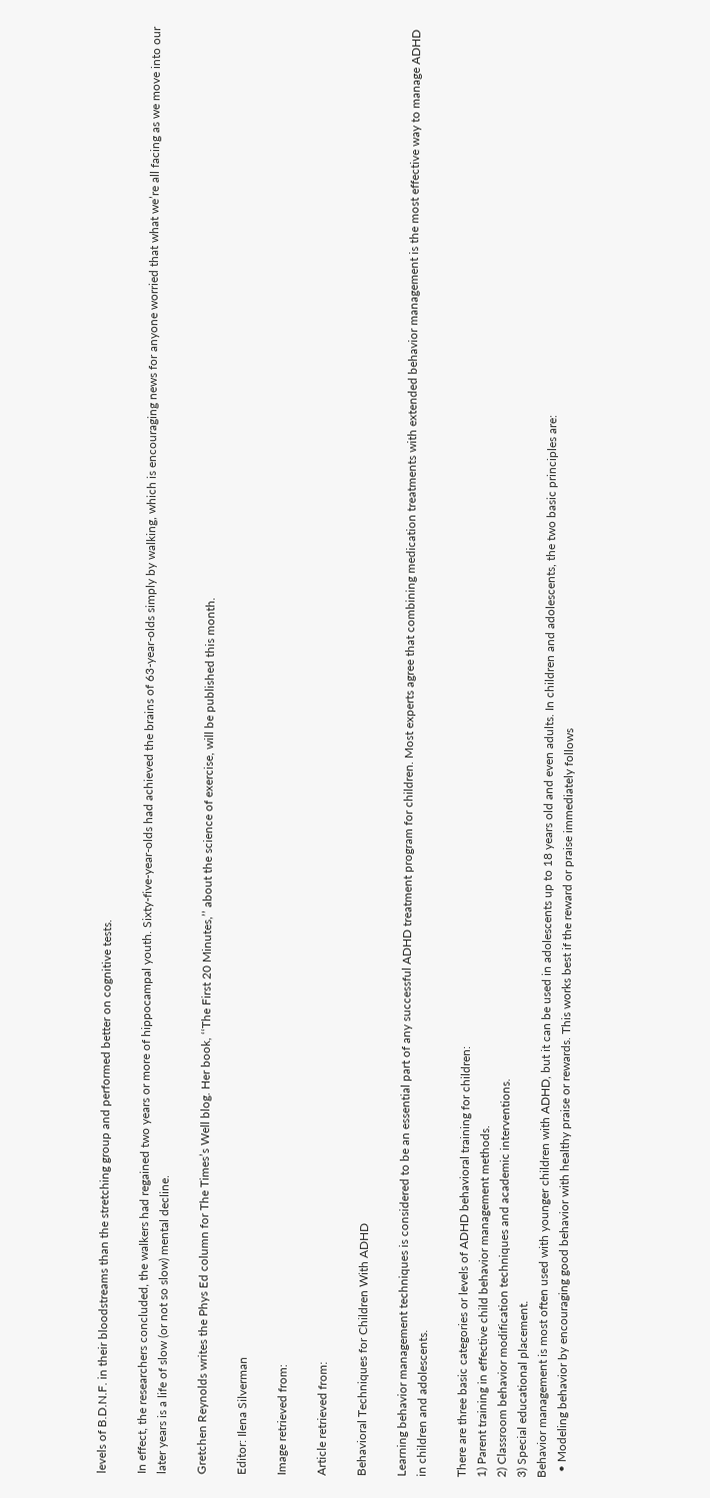levels of B.D.N.F. in their bloodstreams than the stretching group and performed better on cognitive tests.

In effect, the researchers concluded, the walkers had regained two years or more of hippocampal youth. Sixty-five-year-olds had achieved the brains of 63-year-olds simply by walking, which is encouraging news for anyone worried that what we’re all facing as we move into our later years is a life of slow (or not so slow) mental decline.

Gretchen Reynolds writes the Phys Ed column for The Times’s Well blog. Her book, ‘‘The First 20 Minutes,’’ about the science of exercise, will be published this month.

Editor: Ilena Silverman

Image retrieved from:

Article retrieved from:

Behavioral Techniques for Children With ADHD

Learning behavior management techniques is considered to be an essential part of any successful ADHD treatment program for children. Most experts agree that combining medication treatments with extended behavior management is the most effective way to manage ADHD in children and adolescents.

There are three basic categories or levels of ADHD behavioral training for children:
1) Parent training in effective child behavior management methods.
2) Classroom behavior modification techniques and academic interventions.
3) Special educational placement.
Behavior management is most often used with younger children with ADHD, but it can be used in adolescents up to 18 years old and even adults. In children and adolescents, the two basic principles are:
  • Modeling behavior by encouraging good behavior with healthy praise or rewards. This works best if the reward or praise immediately follows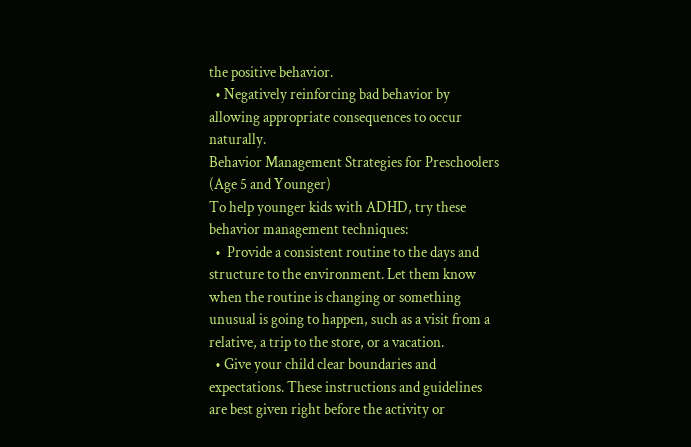the positive behavior.
  • Negatively reinforcing bad behavior by allowing appropriate consequences to occur naturally.
Behavior Management Strategies for Preschoolers (Age 5 and Younger)
To help younger kids with ADHD, try these behavior management techniques:
  •  Provide a consistent routine to the days and structure to the environment. Let them know when the routine is changing or something unusual is going to happen, such as a visit from a relative, a trip to the store, or a vacation.
  • Give your child clear boundaries and expectations. These instructions and guidelines are best given right before the activity or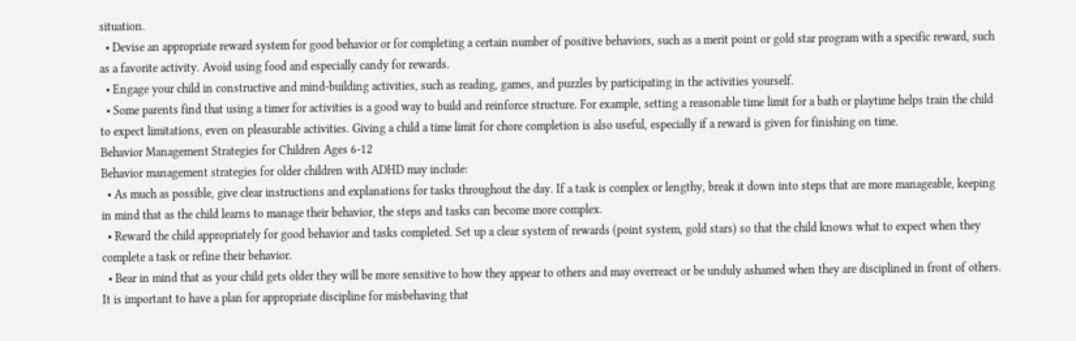situation.
  • Devise an appropriate reward system for good behavior or for completing a certain number of positive behaviors, such as a merit point or gold star program with a specific reward, such as a favorite activity. Avoid using food and especially candy for rewards.
  • Engage your child in constructive and mind-building activities, such as reading, games, and puzzles by participating in the activities yourself.
  • Some parents find that using a timer for activities is a good way to build and reinforce structure. For example, setting a reasonable time limit for a bath or playtime helps train the child to expect limitations, even on pleasurable activities. Giving a child a time limit for chore completion is also useful, especially if a reward is given for finishing on time.
Behavior Management Strategies for Children Ages 6-12
Behavior management strategies for older children with ADHD may include:
  • As much as possible, give clear instructions and explanations for tasks throughout the day. If a task is complex or lengthy, break it down into steps that are more manageable, keeping in mind that as the child learns to manage their behavior, the steps and tasks can become more complex.
  • Reward the child appropriately for good behavior and tasks completed. Set up a clear system of rewards (point system, gold stars) so that the child knows what to expect when they complete a task or refine their behavior.
  • Bear in mind that as your child gets older they will be more sensitive to how they appear to others and may overreact or be unduly ashamed when they are disciplined in front of others. It is important to have a plan for appropriate discipline for misbehaving that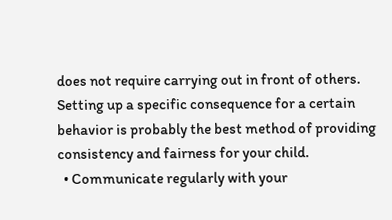does not require carrying out in front of others. Setting up a specific consequence for a certain behavior is probably the best method of providing consistency and fairness for your child.
  • Communicate regularly with your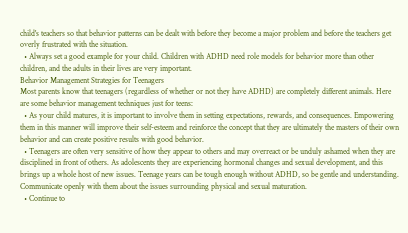child's teachers so that behavior patterns can be dealt with before they become a major problem and before the teachers get overly frustrated with the situation.
  • Always set a good example for your child. Children with ADHD need role models for behavior more than other children, and the adults in their lives are very important.
Behavior Management Strategies for Teenagers
Most parents know that teenagers (regardless of whether or not they have ADHD) are completely different animals. Here are some behavior management techniques just for teens:
  • As your child matures, it is important to involve them in setting expectations, rewards, and consequences. Empowering them in this manner will improve their self-esteem and reinforce the concept that they are ultimately the masters of their own behavior and can create positive results with good behavior.
  • Teenagers are often very sensitive of how they appear to others and may overreact or be unduly ashamed when they are disciplined in front of others. As adolescents they are experiencing hormonal changes and sexual development, and this brings up a whole host of new issues. Teenage years can be tough enough without ADHD, so be gentle and understanding. Communicate openly with them about the issues surrounding physical and sexual maturation.
  • Continue to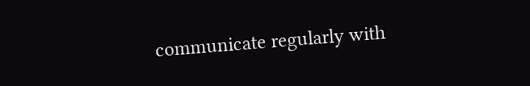communicate regularly with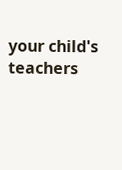your child's teachers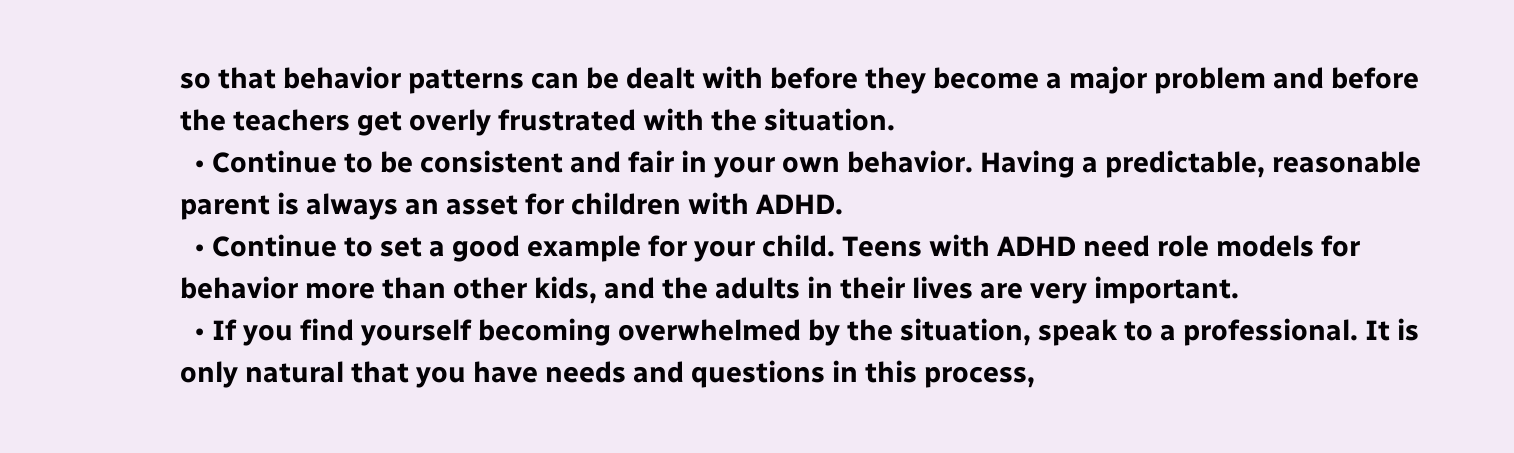so that behavior patterns can be dealt with before they become a major problem and before the teachers get overly frustrated with the situation.
  • Continue to be consistent and fair in your own behavior. Having a predictable, reasonable parent is always an asset for children with ADHD.
  • Continue to set a good example for your child. Teens with ADHD need role models for behavior more than other kids, and the adults in their lives are very important.
  • If you find yourself becoming overwhelmed by the situation, speak to a professional. It is only natural that you have needs and questions in this process,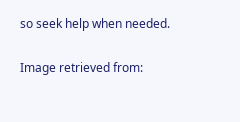so seek help when needed.

Image retrieved from: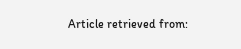Article retrieved from: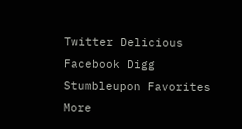Twitter Delicious Facebook Digg Stumbleupon Favorites More